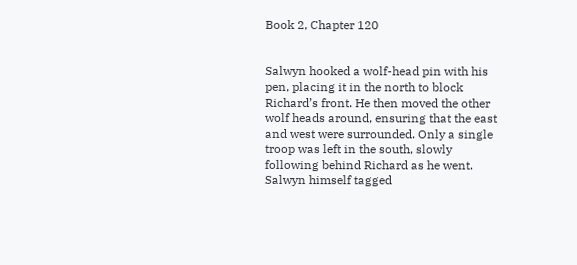Book 2, Chapter 120


Salwyn hooked a wolf-head pin with his pen, placing it in the north to block Richard’s front. He then moved the other wolf heads around, ensuring that the east and west were surrounded. Only a single troop was left in the south, slowly following behind Richard as he went. Salwyn himself tagged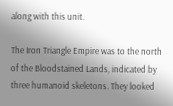along with this unit.

The Iron Triangle Empire was to the north of the Bloodstained Lands, indicated by three humanoid skeletons. They looked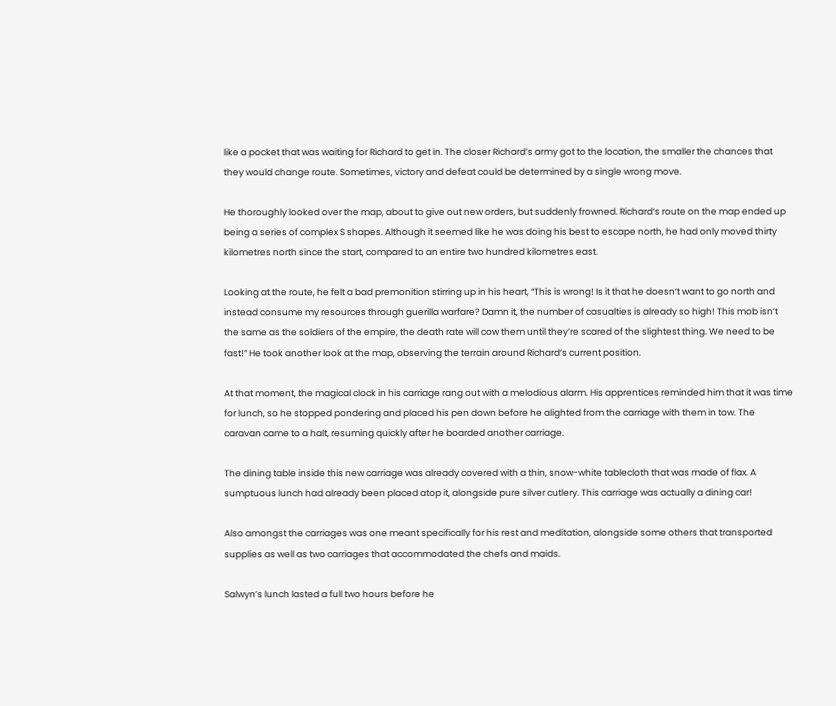like a pocket that was waiting for Richard to get in. The closer Richard’s army got to the location, the smaller the chances that they would change route. Sometimes, victory and defeat could be determined by a single wrong move.

He thoroughly looked over the map, about to give out new orders, but suddenly frowned. Richard’s route on the map ended up being a series of complex S shapes. Although it seemed like he was doing his best to escape north, he had only moved thirty kilometres north since the start, compared to an entire two hundred kilometres east.

Looking at the route, he felt a bad premonition stirring up in his heart, “This is wrong! Is it that he doesn’t want to go north and instead consume my resources through guerilla warfare? Damn it, the number of casualties is already so high! This mob isn’t the same as the soldiers of the empire, the death rate will cow them until they’re scared of the slightest thing. We need to be fast!” He took another look at the map, observing the terrain around Richard’s current position.

At that moment, the magical clock in his carriage rang out with a melodious alarm. His apprentices reminded him that it was time for lunch, so he stopped pondering and placed his pen down before he alighted from the carriage with them in tow. The caravan came to a halt, resuming quickly after he boarded another carriage.

The dining table inside this new carriage was already covered with a thin, snow-white tablecloth that was made of flax. A sumptuous lunch had already been placed atop it, alongside pure silver cutlery. This carriage was actually a dining car!

Also amongst the carriages was one meant specifically for his rest and meditation, alongside some others that transported supplies as well as two carriages that accommodated the chefs and maids.

Salwyn’s lunch lasted a full two hours before he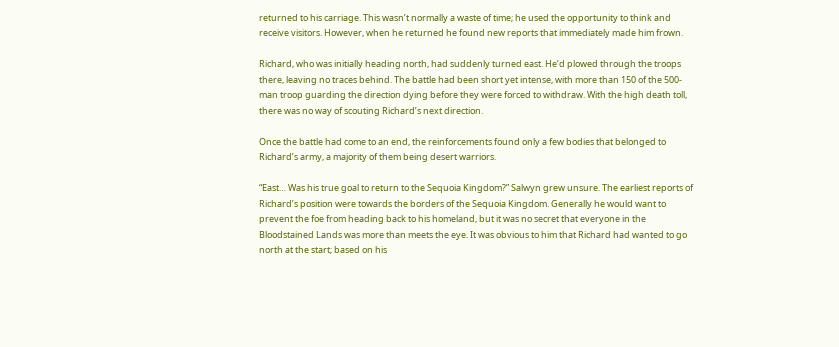returned to his carriage. This wasn’t normally a waste of time; he used the opportunity to think and receive visitors. However, when he returned he found new reports that immediately made him frown.

Richard, who was initially heading north, had suddenly turned east. He’d plowed through the troops there, leaving no traces behind. The battle had been short yet intense, with more than 150 of the 500-man troop guarding the direction dying before they were forced to withdraw. With the high death toll, there was no way of scouting Richard’s next direction.

Once the battle had come to an end, the reinforcements found only a few bodies that belonged to Richard’s army, a majority of them being desert warriors.

“East… Was his true goal to return to the Sequoia Kingdom?” Salwyn grew unsure. The earliest reports of Richard’s position were towards the borders of the Sequoia Kingdom. Generally he would want to prevent the foe from heading back to his homeland, but it was no secret that everyone in the Bloodstained Lands was more than meets the eye. It was obvious to him that Richard had wanted to go north at the start; based on his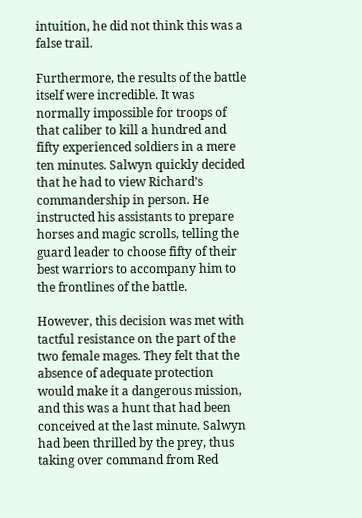intuition, he did not think this was a false trail.

Furthermore, the results of the battle itself were incredible. It was normally impossible for troops of that caliber to kill a hundred and fifty experienced soldiers in a mere ten minutes. Salwyn quickly decided that he had to view Richard’s commandership in person. He instructed his assistants to prepare horses and magic scrolls, telling the guard leader to choose fifty of their best warriors to accompany him to the frontlines of the battle.

However, this decision was met with tactful resistance on the part of the two female mages. They felt that the absence of adequate protection would make it a dangerous mission, and this was a hunt that had been conceived at the last minute. Salwyn had been thrilled by the prey, thus taking over command from Red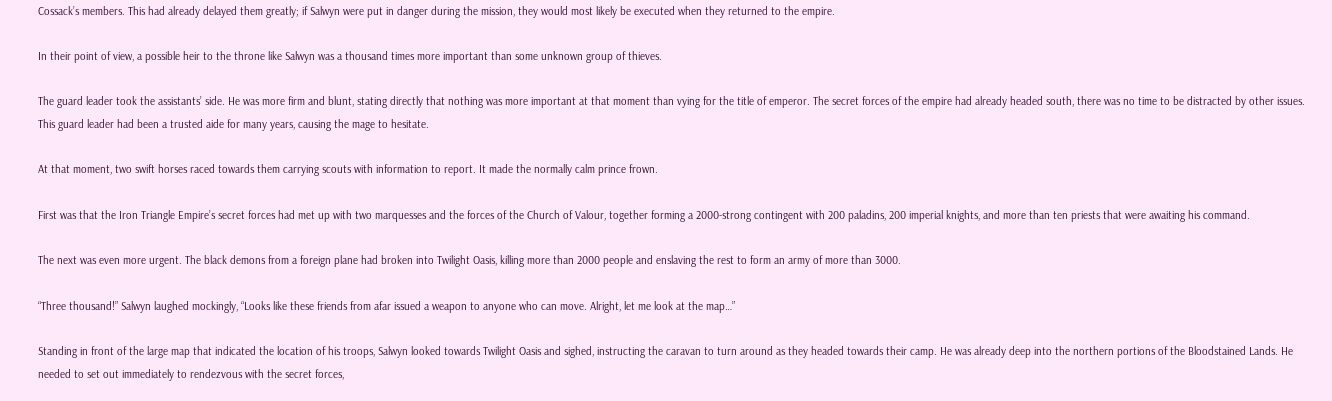Cossack’s members. This had already delayed them greatly; if Salwyn were put in danger during the mission, they would most likely be executed when they returned to the empire.

In their point of view, a possible heir to the throne like Salwyn was a thousand times more important than some unknown group of thieves.

The guard leader took the assistants’ side. He was more firm and blunt, stating directly that nothing was more important at that moment than vying for the title of emperor. The secret forces of the empire had already headed south, there was no time to be distracted by other issues. This guard leader had been a trusted aide for many years, causing the mage to hesitate.

At that moment, two swift horses raced towards them carrying scouts with information to report. It made the normally calm prince frown.

First was that the Iron Triangle Empire’s secret forces had met up with two marquesses and the forces of the Church of Valour, together forming a 2000-strong contingent with 200 paladins, 200 imperial knights, and more than ten priests that were awaiting his command.

The next was even more urgent. The black demons from a foreign plane had broken into Twilight Oasis, killing more than 2000 people and enslaving the rest to form an army of more than 3000.

“Three thousand!” Salwyn laughed mockingly, “Looks like these friends from afar issued a weapon to anyone who can move. Alright, let me look at the map…”

Standing in front of the large map that indicated the location of his troops, Salwyn looked towards Twilight Oasis and sighed, instructing the caravan to turn around as they headed towards their camp. He was already deep into the northern portions of the Bloodstained Lands. He needed to set out immediately to rendezvous with the secret forces,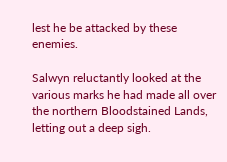lest he be attacked by these enemies.

Salwyn reluctantly looked at the various marks he had made all over the northern Bloodstained Lands, letting out a deep sigh.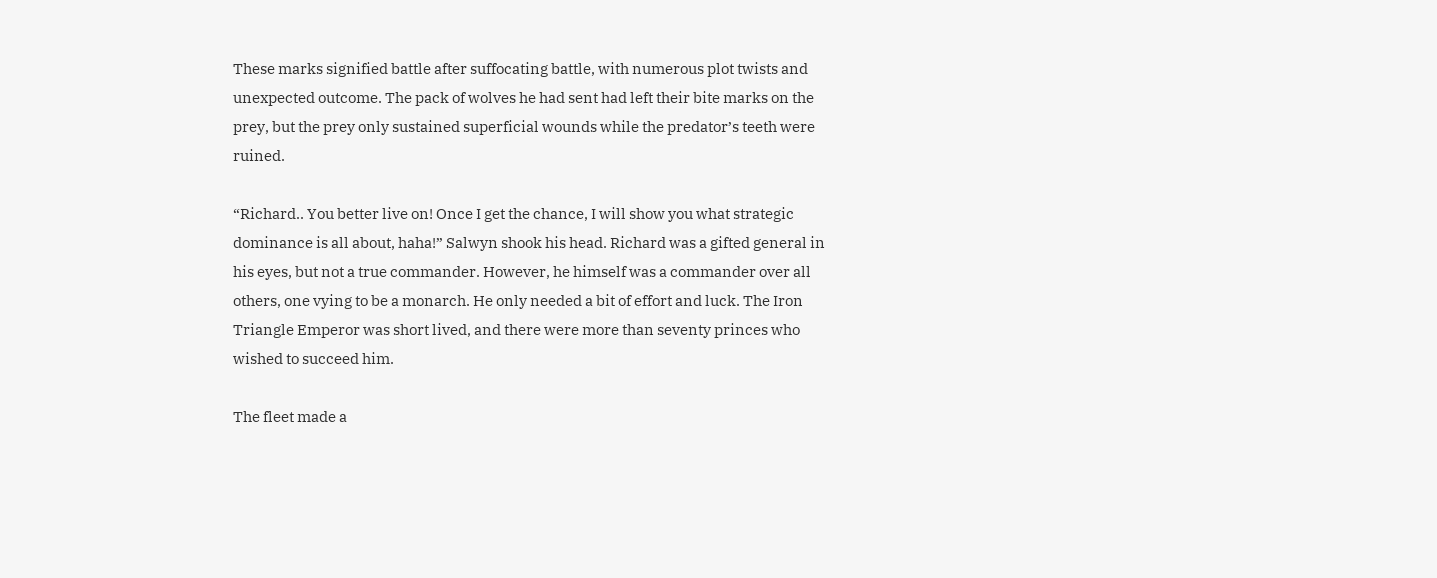These marks signified battle after suffocating battle, with numerous plot twists and unexpected outcome. The pack of wolves he had sent had left their bite marks on the prey, but the prey only sustained superficial wounds while the predator’s teeth were ruined.

“Richard.. You better live on! Once I get the chance, I will show you what strategic dominance is all about, haha!” Salwyn shook his head. Richard was a gifted general in his eyes, but not a true commander. However, he himself was a commander over all others, one vying to be a monarch. He only needed a bit of effort and luck. The Iron Triangle Emperor was short lived, and there were more than seventy princes who wished to succeed him.

The fleet made a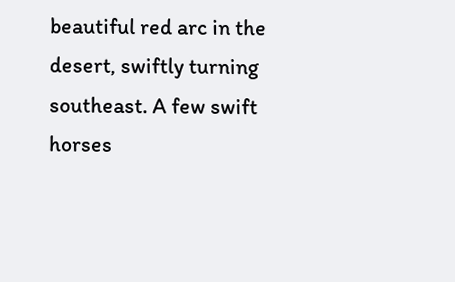beautiful red arc in the desert, swiftly turning southeast. A few swift horses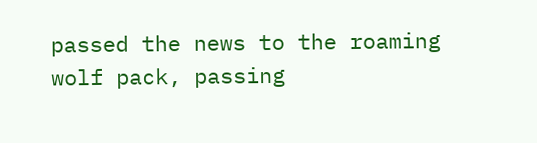passed the news to the roaming wolf pack, passing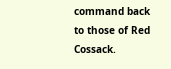command back to those of Red Cossack.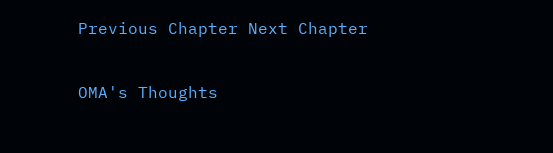Previous Chapter Next Chapter

OMA's Thoughts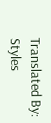Translated By: Styles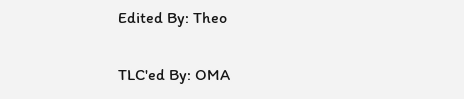Edited By: Theo

TLC'ed By: OMA